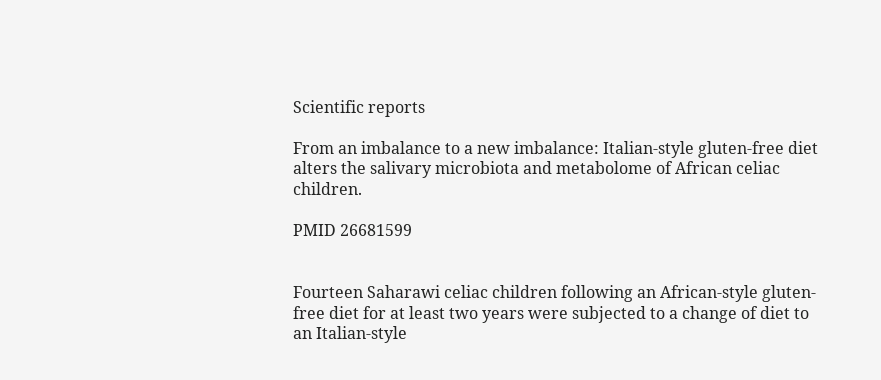Scientific reports

From an imbalance to a new imbalance: Italian-style gluten-free diet alters the salivary microbiota and metabolome of African celiac children.

PMID 26681599


Fourteen Saharawi celiac children following an African-style gluten-free diet for at least two years were subjected to a change of diet to an Italian-style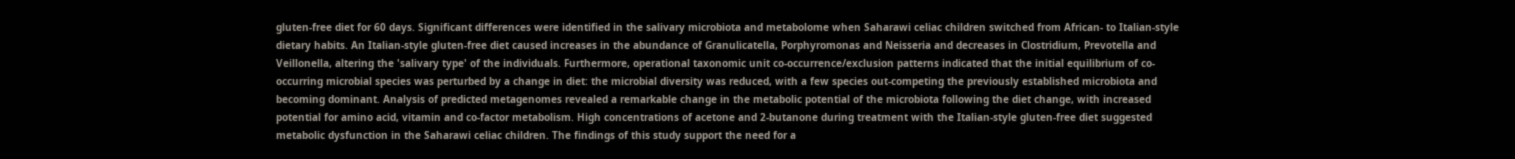gluten-free diet for 60 days. Significant differences were identified in the salivary microbiota and metabolome when Saharawi celiac children switched from African- to Italian-style dietary habits. An Italian-style gluten-free diet caused increases in the abundance of Granulicatella, Porphyromonas and Neisseria and decreases in Clostridium, Prevotella and Veillonella, altering the 'salivary type' of the individuals. Furthermore, operational taxonomic unit co-occurrence/exclusion patterns indicated that the initial equilibrium of co-occurring microbial species was perturbed by a change in diet: the microbial diversity was reduced, with a few species out-competing the previously established microbiota and becoming dominant. Analysis of predicted metagenomes revealed a remarkable change in the metabolic potential of the microbiota following the diet change, with increased potential for amino acid, vitamin and co-factor metabolism. High concentrations of acetone and 2-butanone during treatment with the Italian-style gluten-free diet suggested metabolic dysfunction in the Saharawi celiac children. The findings of this study support the need for a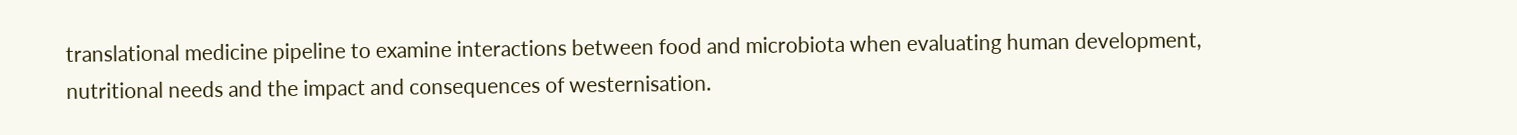translational medicine pipeline to examine interactions between food and microbiota when evaluating human development, nutritional needs and the impact and consequences of westernisation.